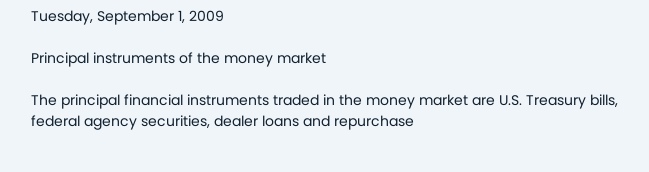Tuesday, September 1, 2009

Principal instruments of the money market

The principal financial instruments traded in the money market are U.S. Treasury bills, federal agency securities, dealer loans and repurchase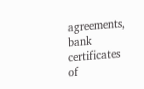agreements, bank certificates of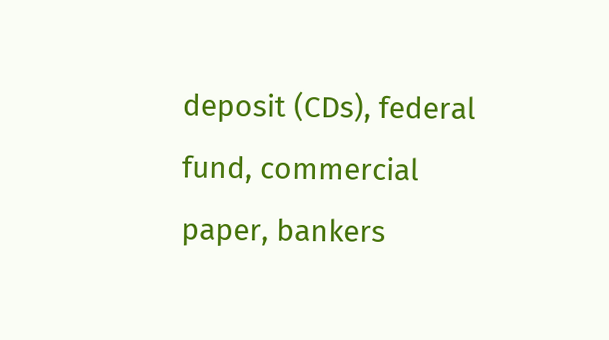deposit (CDs), federal fund, commercial paper, bankers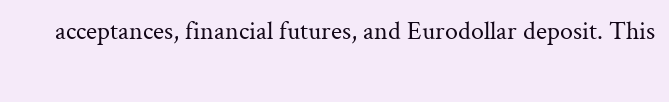acceptances, financial futures, and Eurodollar deposit. This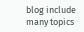blog include many topics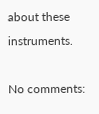about these instruments.

No comments: